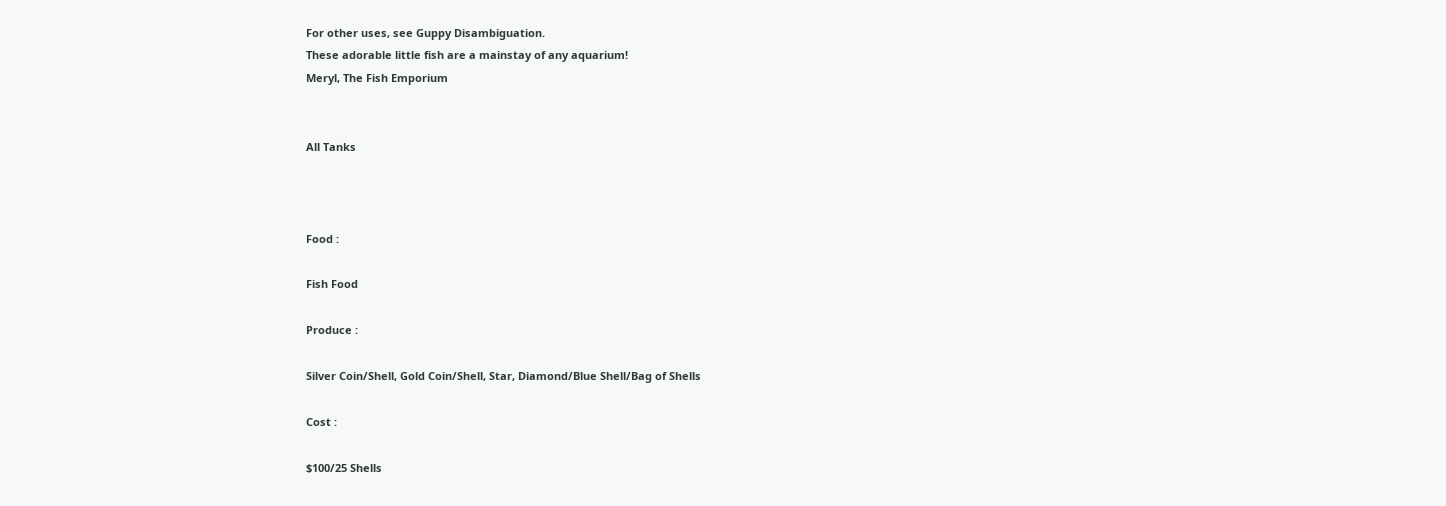For other uses, see Guppy Disambiguation.
These adorable little fish are a mainstay of any aquarium!
Meryl, The Fish Emporium


All Tanks



Food :

Fish Food

Produce :

Silver Coin/Shell, Gold Coin/Shell, Star, Diamond/Blue Shell/Bag of Shells

Cost :

$100/25 Shells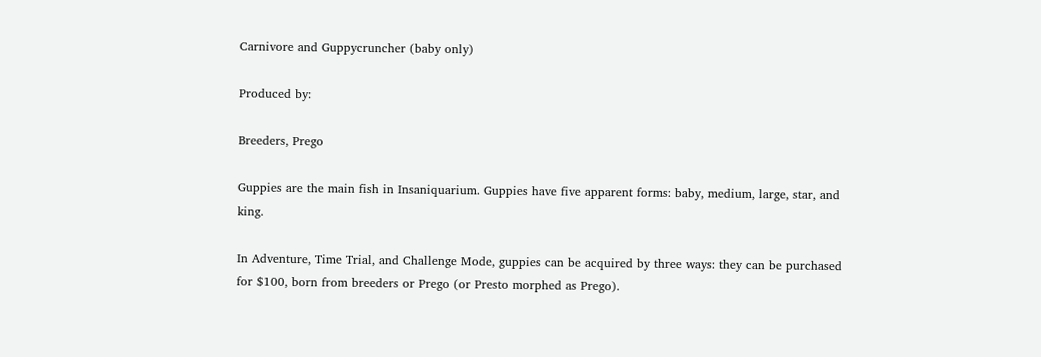Carnivore and Guppycruncher (baby only)

Produced by:

Breeders, Prego

Guppies are the main fish in Insaniquarium. Guppies have five apparent forms: baby, medium, large, star, and king.

In Adventure, Time Trial, and Challenge Mode, guppies can be acquired by three ways: they can be purchased for $100, born from breeders or Prego (or Presto morphed as Prego).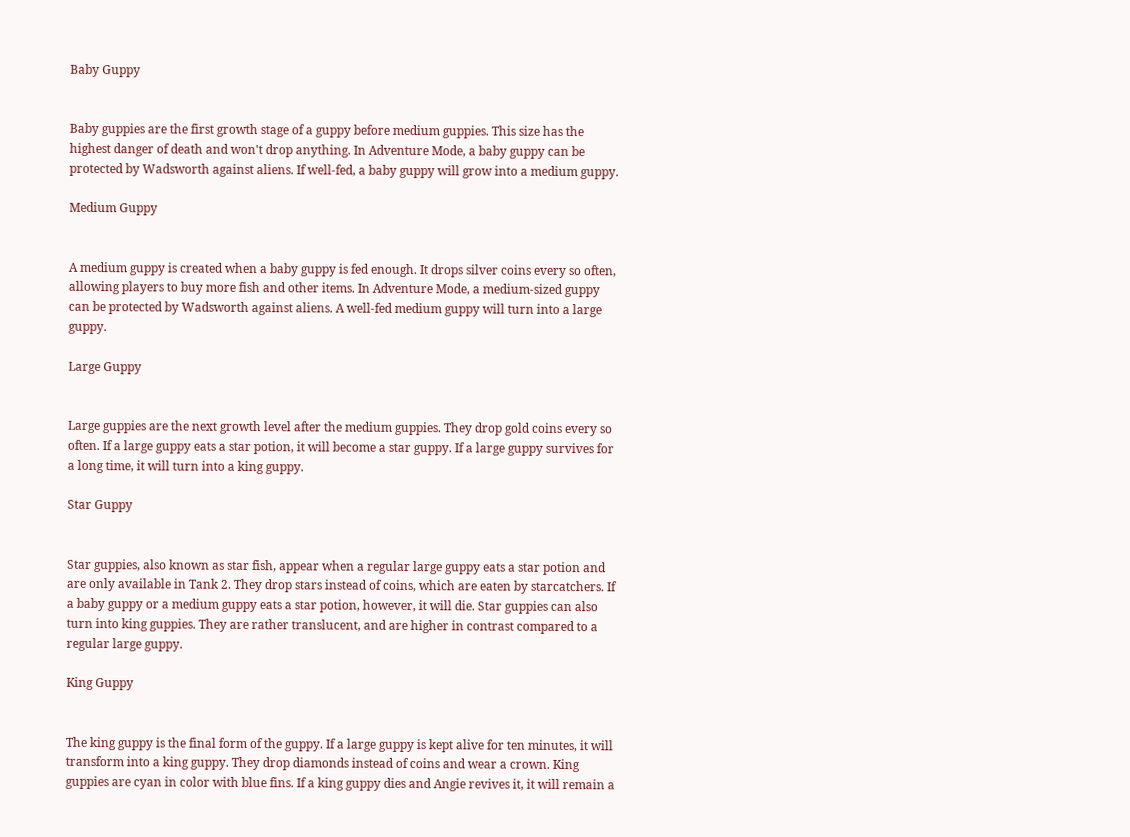Baby Guppy


Baby guppies are the first growth stage of a guppy before medium guppies. This size has the highest danger of death and won't drop anything. In Adventure Mode, a baby guppy can be protected by Wadsworth against aliens. If well-fed, a baby guppy will grow into a medium guppy.

Medium Guppy


A medium guppy is created when a baby guppy is fed enough. It drops silver coins every so often, allowing players to buy more fish and other items. In Adventure Mode, a medium-sized guppy can be protected by Wadsworth against aliens. A well-fed medium guppy will turn into a large guppy.

Large Guppy


Large guppies are the next growth level after the medium guppies. They drop gold coins every so often. If a large guppy eats a star potion, it will become a star guppy. If a large guppy survives for a long time, it will turn into a king guppy.

Star Guppy


Star guppies, also known as star fish, appear when a regular large guppy eats a star potion and are only available in Tank 2. They drop stars instead of coins, which are eaten by starcatchers. If a baby guppy or a medium guppy eats a star potion, however, it will die. Star guppies can also turn into king guppies. They are rather translucent, and are higher in contrast compared to a regular large guppy.

King Guppy


The king guppy is the final form of the guppy. If a large guppy is kept alive for ten minutes, it will transform into a king guppy. They drop diamonds instead of coins and wear a crown. King guppies are cyan in color with blue fins. If a king guppy dies and Angie revives it, it will remain a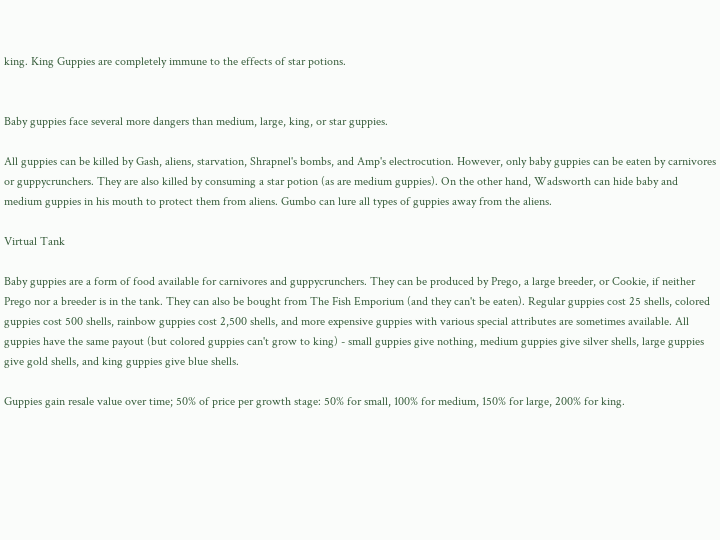king. King Guppies are completely immune to the effects of star potions.


Baby guppies face several more dangers than medium, large, king, or star guppies.

All guppies can be killed by Gash, aliens, starvation, Shrapnel's bombs, and Amp's electrocution. However, only baby guppies can be eaten by carnivores or guppycrunchers. They are also killed by consuming a star potion (as are medium guppies). On the other hand, Wadsworth can hide baby and medium guppies in his mouth to protect them from aliens. Gumbo can lure all types of guppies away from the aliens.

Virtual Tank

Baby guppies are a form of food available for carnivores and guppycrunchers. They can be produced by Prego, a large breeder, or Cookie, if neither Prego nor a breeder is in the tank. They can also be bought from The Fish Emporium (and they can't be eaten). Regular guppies cost 25 shells, colored guppies cost 500 shells, rainbow guppies cost 2,500 shells, and more expensive guppies with various special attributes are sometimes available. All guppies have the same payout (but colored guppies can't grow to king) - small guppies give nothing, medium guppies give silver shells, large guppies give gold shells, and king guppies give blue shells.

Guppies gain resale value over time; 50% of price per growth stage: 50% for small, 100% for medium, 150% for large, 200% for king.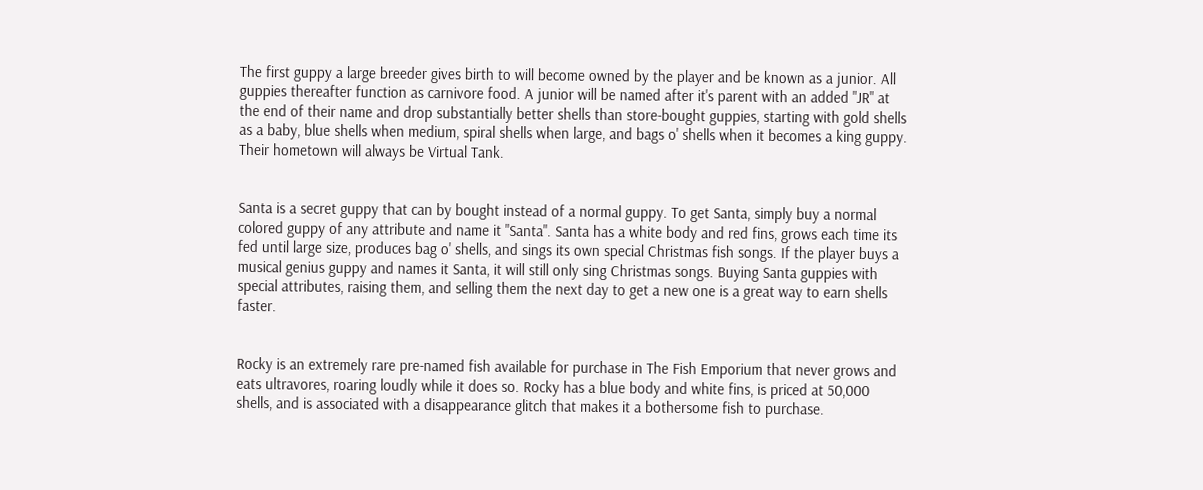The first guppy a large breeder gives birth to will become owned by the player and be known as a junior. All guppies thereafter function as carnivore food. A junior will be named after it's parent with an added "JR" at the end of their name and drop substantially better shells than store-bought guppies, starting with gold shells as a baby, blue shells when medium, spiral shells when large, and bags o' shells when it becomes a king guppy. Their hometown will always be Virtual Tank.


Santa is a secret guppy that can by bought instead of a normal guppy. To get Santa, simply buy a normal colored guppy of any attribute and name it "Santa". Santa has a white body and red fins, grows each time its fed until large size, produces bag o' shells, and sings its own special Christmas fish songs. If the player buys a musical genius guppy and names it Santa, it will still only sing Christmas songs. Buying Santa guppies with special attributes, raising them, and selling them the next day to get a new one is a great way to earn shells faster.


Rocky is an extremely rare pre-named fish available for purchase in The Fish Emporium that never grows and eats ultravores, roaring loudly while it does so. Rocky has a blue body and white fins, is priced at 50,000 shells, and is associated with a disappearance glitch that makes it a bothersome fish to purchase.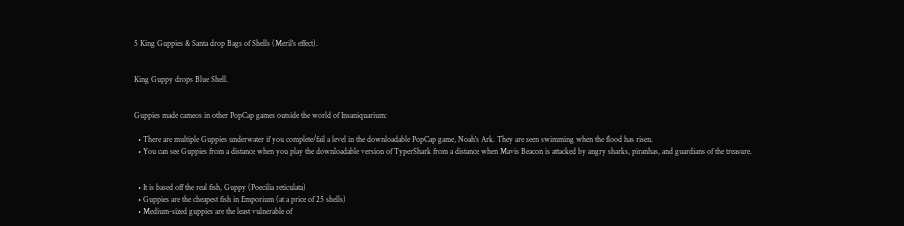5 King Guppies & Santa drop Bags of Shells (Meril's effect).


King Guppy drops Blue Shell.


Guppies made cameos in other PopCap games outside the world of Insaniquarium:

  • There are multiple Guppies underwater if you complete/fail a level in the downloadable PopCap game, Noah's Ark. They are seen swimming when the flood has risen.
  • You can see Guppies from a distance when you play the downloadable version of TyperShark from a distance when Mavis Beacon is attacked by angry sharks, piranhas, and guardians of the treasure.


  • It is based off the real fish, Guppy (Poecilia reticulata)
  • Guppies are the cheapest fish in Emporium (at a price of 25 shells)
  • Medium-sized guppies are the least vulnerable of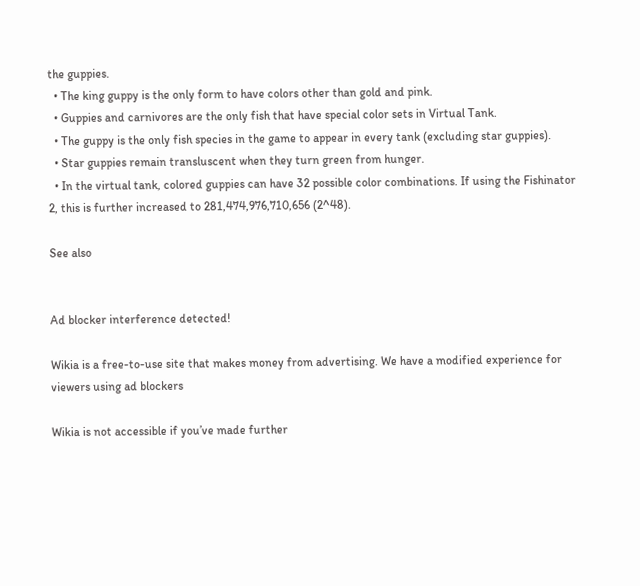the guppies.
  • The king guppy is the only form to have colors other than gold and pink.
  • Guppies and carnivores are the only fish that have special color sets in Virtual Tank.
  • The guppy is the only fish species in the game to appear in every tank (excluding star guppies).
  • Star guppies remain transluscent when they turn green from hunger.
  • In the virtual tank, colored guppies can have 32 possible color combinations. If using the Fishinator 2, this is further increased to 281,474,976,710,656 (2^48).

See also


Ad blocker interference detected!

Wikia is a free-to-use site that makes money from advertising. We have a modified experience for viewers using ad blockers

Wikia is not accessible if you’ve made further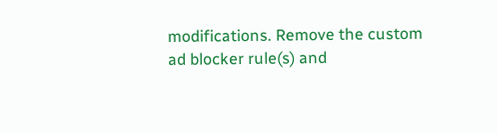modifications. Remove the custom ad blocker rule(s) and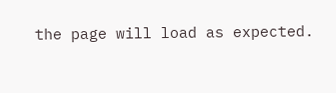the page will load as expected.